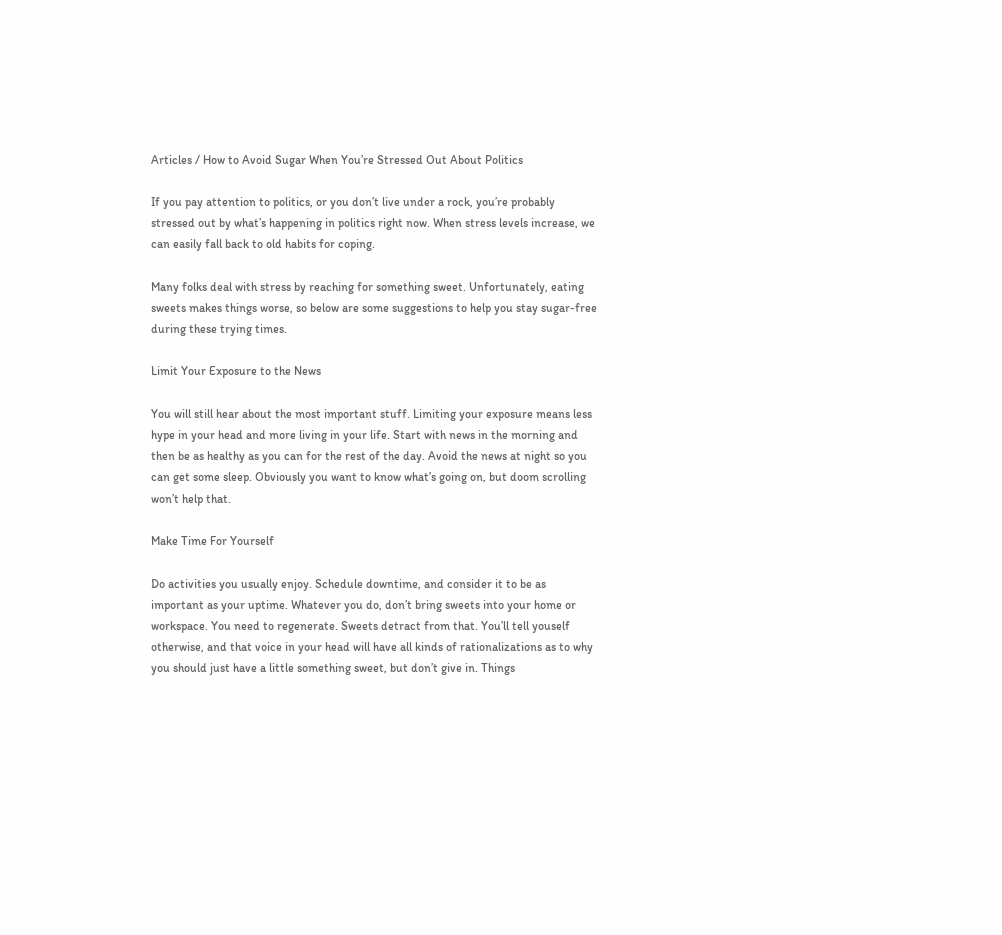Articles / How to Avoid Sugar When You’re Stressed Out About Politics

If you pay attention to politics, or you don’t live under a rock, you’re probably stressed out by what’s happening in politics right now. When stress levels increase, we can easily fall back to old habits for coping.

Many folks deal with stress by reaching for something sweet. Unfortunately, eating sweets makes things worse, so below are some suggestions to help you stay sugar-free during these trying times.

Limit Your Exposure to the News

You will still hear about the most important stuff. Limiting your exposure means less hype in your head and more living in your life. Start with news in the morning and then be as healthy as you can for the rest of the day. Avoid the news at night so you can get some sleep. Obviously you want to know what’s going on, but doom scrolling won’t help that.

Make Time For Yourself

Do activities you usually enjoy. Schedule downtime, and consider it to be as important as your uptime. Whatever you do, don’t bring sweets into your home or workspace. You need to regenerate. Sweets detract from that. You’ll tell youself otherwise, and that voice in your head will have all kinds of rationalizations as to why you should just have a little something sweet, but don’t give in. Things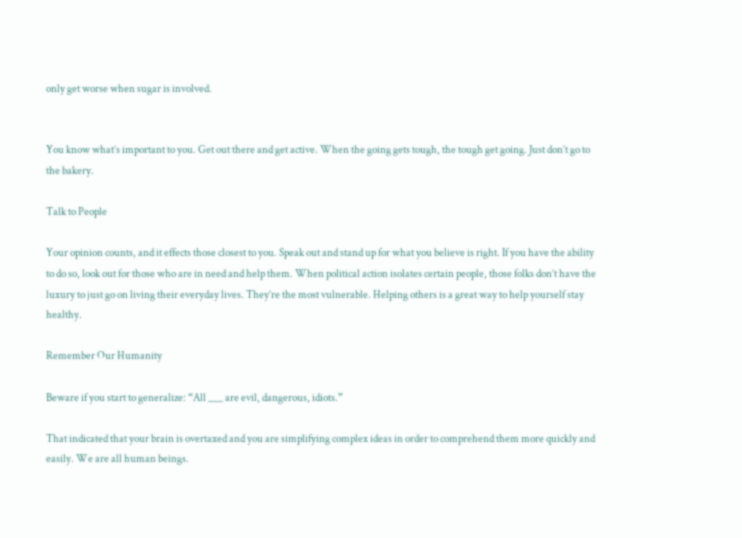only get worse when sugar is involved.


You know what’s important to you. Get out there and get active. When the going gets tough, the tough get going. Just don’t go to the bakery.

Talk to People

Your opinion counts, and it effects those closest to you. Speak out and stand up for what you believe is right. If you have the ability to do so, look out for those who are in need and help them. When political action isolates certain people, those folks don’t have the luxury to just go on living their everyday lives. They’re the most vulnerable. Helping others is a great way to help yourself stay healthy.

Remember Our Humanity

Beware if you start to generalize: “All ___ are evil, dangerous, idiots.”

That indicated that your brain is overtaxed and you are simplifying complex ideas in order to comprehend them more quickly and easily. We are all human beings.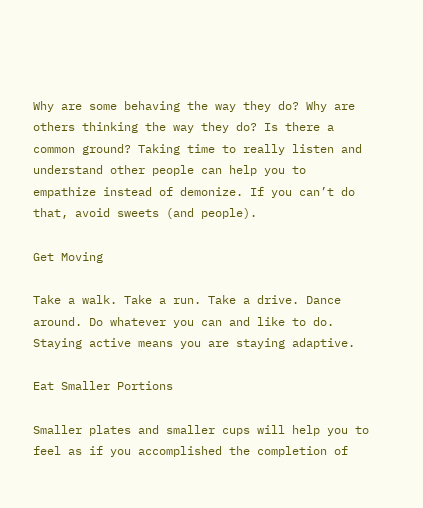Why are some behaving the way they do? Why are others thinking the way they do? Is there a common ground? Taking time to really listen and understand other people can help you to empathize instead of demonize. If you can’t do that, avoid sweets (and people).

Get Moving

Take a walk. Take a run. Take a drive. Dance around. Do whatever you can and like to do. Staying active means you are staying adaptive.

Eat Smaller Portions

Smaller plates and smaller cups will help you to feel as if you accomplished the completion of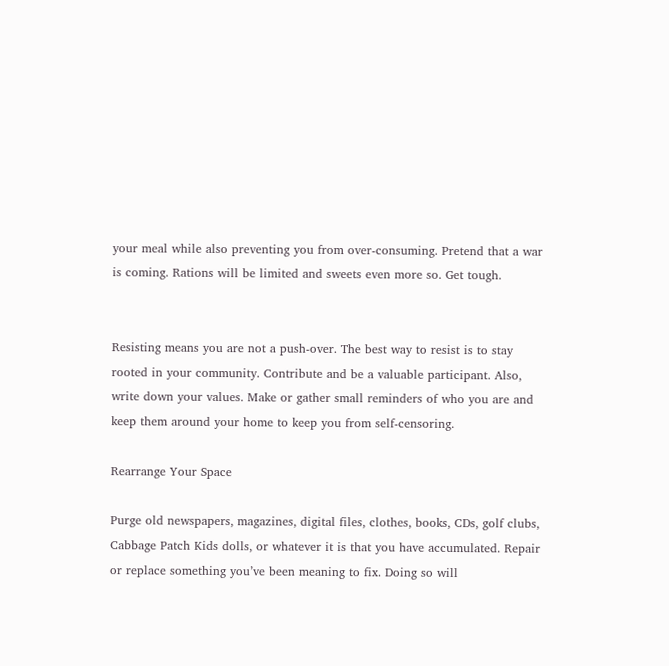your meal while also preventing you from over-consuming. Pretend that a war is coming. Rations will be limited and sweets even more so. Get tough.


Resisting means you are not a push-over. The best way to resist is to stay rooted in your community. Contribute and be a valuable participant. Also, write down your values. Make or gather small reminders of who you are and keep them around your home to keep you from self-censoring.

Rearrange Your Space

Purge old newspapers, magazines, digital files, clothes, books, CDs, golf clubs, Cabbage Patch Kids dolls, or whatever it is that you have accumulated. Repair or replace something you’ve been meaning to fix. Doing so will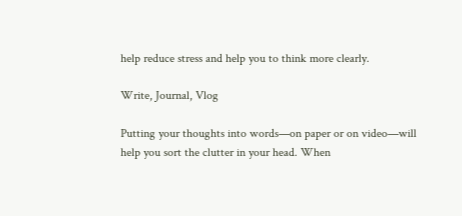help reduce stress and help you to think more clearly.

Write, Journal, Vlog

Putting your thoughts into words—on paper or on video—will help you sort the clutter in your head. When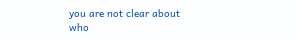you are not clear about who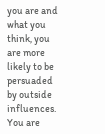you are and what you think, you are more likely to be persuaded by outside influences. You are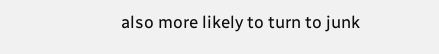also more likely to turn to junk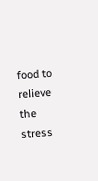food to relieve the stress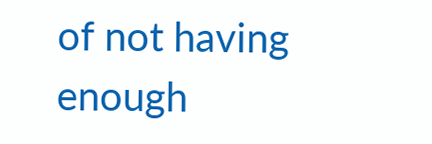of not having enough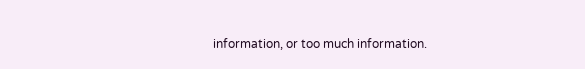information, or too much information.